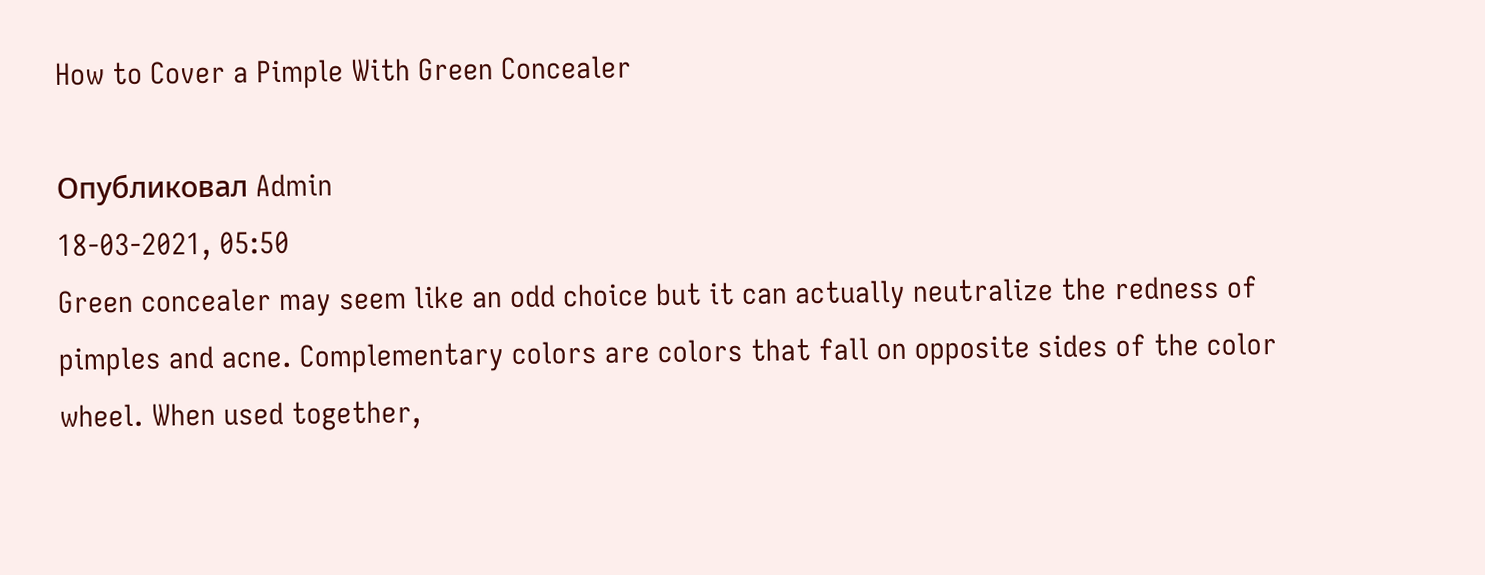How to Cover a Pimple With Green Concealer

Опубликовал Admin
18-03-2021, 05:50
Green concealer may seem like an odd choice but it can actually neutralize the redness of pimples and acne. Complementary colors are colors that fall on opposite sides of the color wheel. When used together,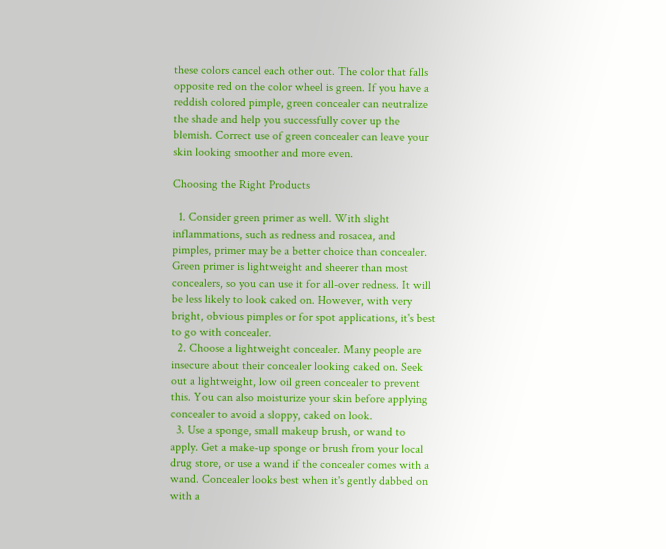these colors cancel each other out. The color that falls opposite red on the color wheel is green. If you have a reddish colored pimple, green concealer can neutralize the shade and help you successfully cover up the blemish. Correct use of green concealer can leave your skin looking smoother and more even.

Choosing the Right Products

  1. Consider green primer as well. With slight inflammations, such as redness and rosacea, and pimples, primer may be a better choice than concealer. Green primer is lightweight and sheerer than most concealers, so you can use it for all-over redness. It will be less likely to look caked on. However, with very bright, obvious pimples or for spot applications, it's best to go with concealer.
  2. Choose a lightweight concealer. Many people are insecure about their concealer looking caked on. Seek out a lightweight, low oil green concealer to prevent this. You can also moisturize your skin before applying concealer to avoid a sloppy, caked on look.
  3. Use a sponge, small makeup brush, or wand to apply. Get a make-up sponge or brush from your local drug store, or use a wand if the concealer comes with a wand. Concealer looks best when it's gently dabbed on with a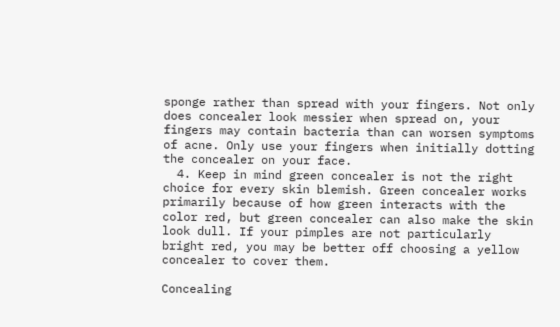sponge rather than spread with your fingers. Not only does concealer look messier when spread on, your fingers may contain bacteria than can worsen symptoms of acne. Only use your fingers when initially dotting the concealer on your face.
  4. Keep in mind green concealer is not the right choice for every skin blemish. Green concealer works primarily because of how green interacts with the color red, but green concealer can also make the skin look dull. If your pimples are not particularly bright red, you may be better off choosing a yellow concealer to cover them.

Concealing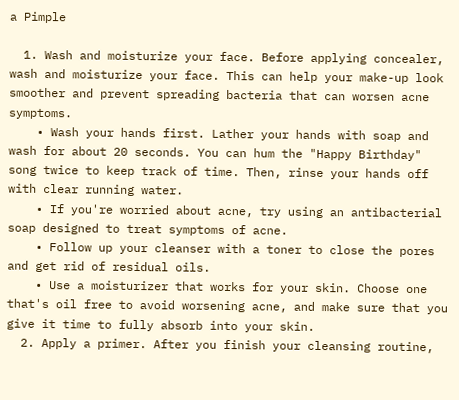a Pimple

  1. Wash and moisturize your face. Before applying concealer, wash and moisturize your face. This can help your make-up look smoother and prevent spreading bacteria that can worsen acne symptoms.
    • Wash your hands first. Lather your hands with soap and wash for about 20 seconds. You can hum the "Happy Birthday" song twice to keep track of time. Then, rinse your hands off with clear running water.
    • If you're worried about acne, try using an antibacterial soap designed to treat symptoms of acne.
    • Follow up your cleanser with a toner to close the pores and get rid of residual oils.
    • Use a moisturizer that works for your skin. Choose one that's oil free to avoid worsening acne, and make sure that you give it time to fully absorb into your skin.
  2. Apply a primer. After you finish your cleansing routine,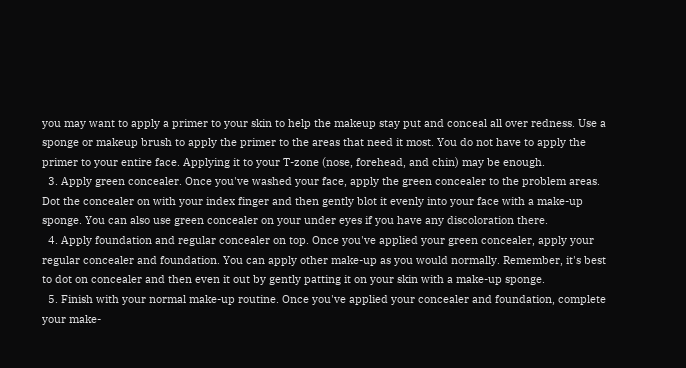you may want to apply a primer to your skin to help the makeup stay put and conceal all over redness. Use a sponge or makeup brush to apply the primer to the areas that need it most. You do not have to apply the primer to your entire face. Applying it to your T-zone (nose, forehead, and chin) may be enough.
  3. Apply green concealer. Once you've washed your face, apply the green concealer to the problem areas. Dot the concealer on with your index finger and then gently blot it evenly into your face with a make-up sponge. You can also use green concealer on your under eyes if you have any discoloration there.
  4. Apply foundation and regular concealer on top. Once you've applied your green concealer, apply your regular concealer and foundation. You can apply other make-up as you would normally. Remember, it's best to dot on concealer and then even it out by gently patting it on your skin with a make-up sponge.
  5. Finish with your normal make-up routine. Once you've applied your concealer and foundation, complete your make-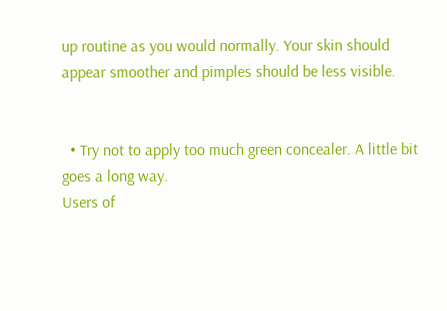up routine as you would normally. Your skin should appear smoother and pimples should be less visible.


  • Try not to apply too much green concealer. A little bit goes a long way.
Users of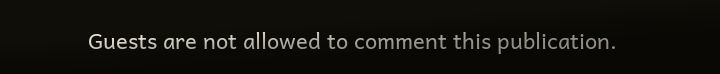Guests are not allowed to comment this publication.